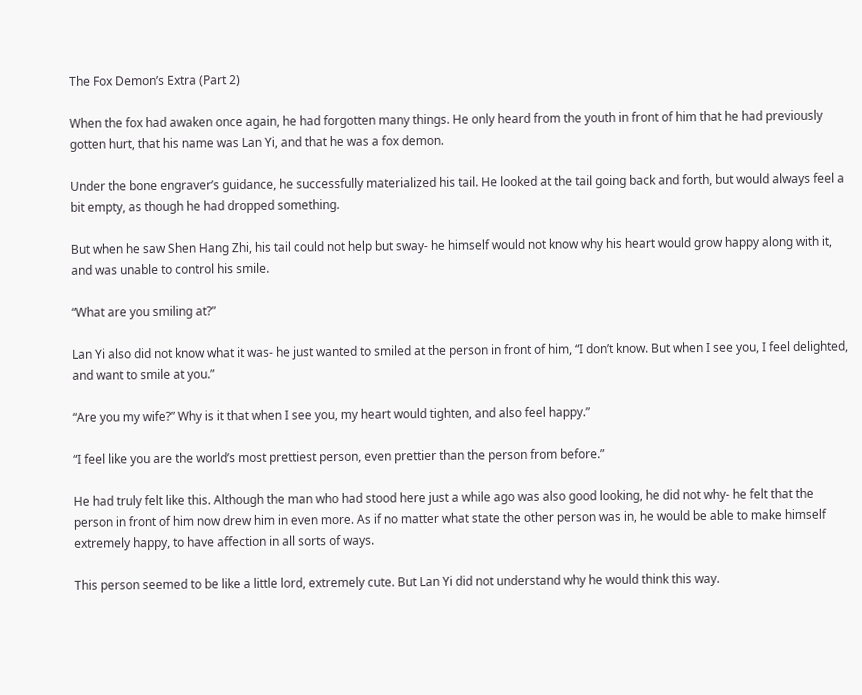The Fox Demon’s Extra (Part 2)

When the fox had awaken once again, he had forgotten many things. He only heard from the youth in front of him that he had previously gotten hurt, that his name was Lan Yi, and that he was a fox demon.

Under the bone engraver’s guidance, he successfully materialized his tail. He looked at the tail going back and forth, but would always feel a bit empty, as though he had dropped something.

But when he saw Shen Hang Zhi, his tail could not help but sway- he himself would not know why his heart would grow happy along with it, and was unable to control his smile.

“What are you smiling at?”

Lan Yi also did not know what it was- he just wanted to smiled at the person in front of him, “I don’t know. But when I see you, I feel delighted, and want to smile at you.”

“Are you my wife?” Why is it that when I see you, my heart would tighten, and also feel happy.”

“I feel like you are the world’s most prettiest person, even prettier than the person from before.”

He had truly felt like this. Although the man who had stood here just a while ago was also good looking, he did not why- he felt that the person in front of him now drew him in even more. As if no matter what state the other person was in, he would be able to make himself extremely happy, to have affection in all sorts of ways.

This person seemed to be like a little lord, extremely cute. But Lan Yi did not understand why he would think this way.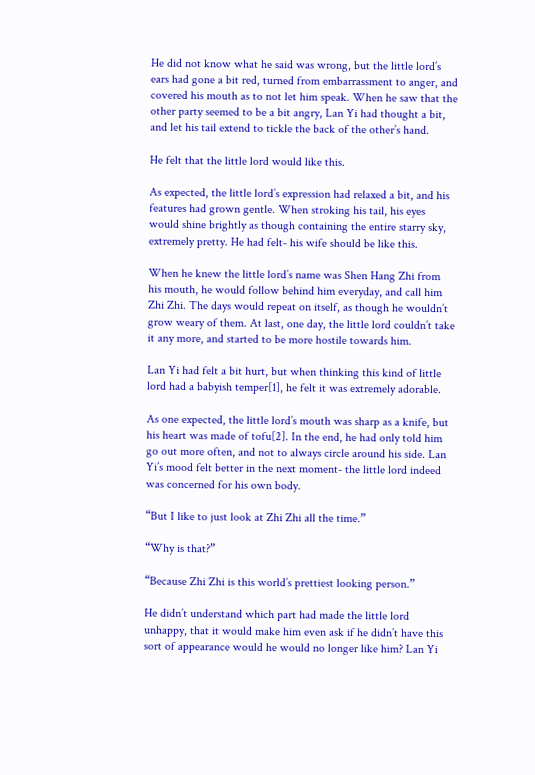He did not know what he said was wrong, but the little lord’s ears had gone a bit red, turned from embarrassment to anger, and covered his mouth as to not let him speak. When he saw that the other party seemed to be a bit angry, Lan Yi had thought a bit, and let his tail extend to tickle the back of the other’s hand.

He felt that the little lord would like this.

As expected, the little lord’s expression had relaxed a bit, and his features had grown gentle. When stroking his tail, his eyes would shine brightly as though containing the entire starry sky, extremely pretty. He had felt- his wife should be like this.

When he knew the little lord’s name was Shen Hang Zhi from his mouth, he would follow behind him everyday, and call him Zhi Zhi. The days would repeat on itself, as though he wouldn’t grow weary of them. At last, one day, the little lord couldn’t take it any more, and started to be more hostile towards him.

Lan Yi had felt a bit hurt, but when thinking this kind of little lord had a babyish temper[1], he felt it was extremely adorable.

As one expected, the little lord’s mouth was sharp as a knife, but his heart was made of tofu[2]. In the end, he had only told him go out more often, and not to always circle around his side. Lan Yi’s mood felt better in the next moment- the little lord indeed was concerned for his own body.

“But I like to just look at Zhi Zhi all the time.”

“Why is that?”

“Because Zhi Zhi is this world’s prettiest looking person.”

He didn’t understand which part had made the little lord unhappy, that it would make him even ask if he didn’t have this sort of appearance would he would no longer like him? Lan Yi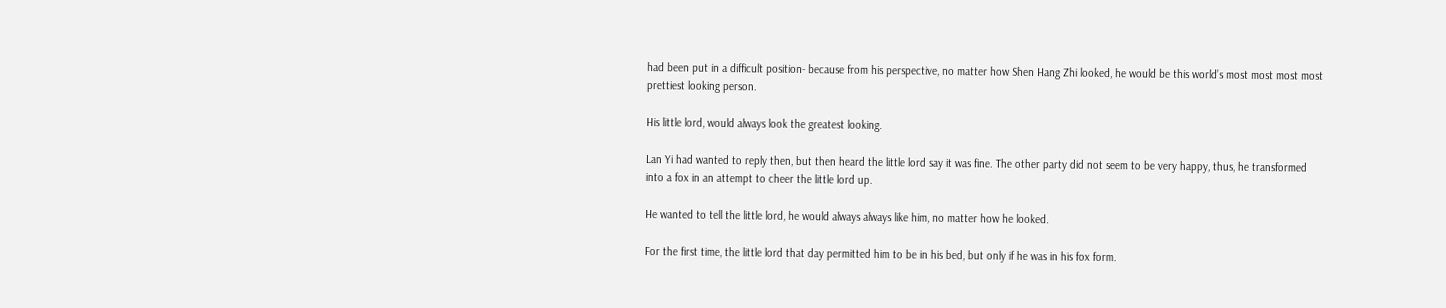had been put in a difficult position- because from his perspective, no matter how Shen Hang Zhi looked, he would be this world’s most most most most prettiest looking person.

His little lord, would always look the greatest looking.

Lan Yi had wanted to reply then, but then heard the little lord say it was fine. The other party did not seem to be very happy, thus, he transformed into a fox in an attempt to cheer the little lord up.

He wanted to tell the little lord, he would always always like him, no matter how he looked.

For the first time, the little lord that day permitted him to be in his bed, but only if he was in his fox form.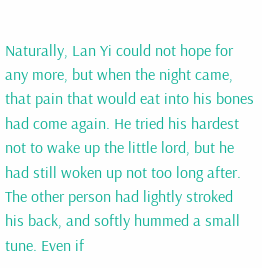Naturally, Lan Yi could not hope for any more, but when the night came, that pain that would eat into his bones had come again. He tried his hardest not to wake up the little lord, but he had still woken up not too long after. The other person had lightly stroked his back, and softly hummed a small tune. Even if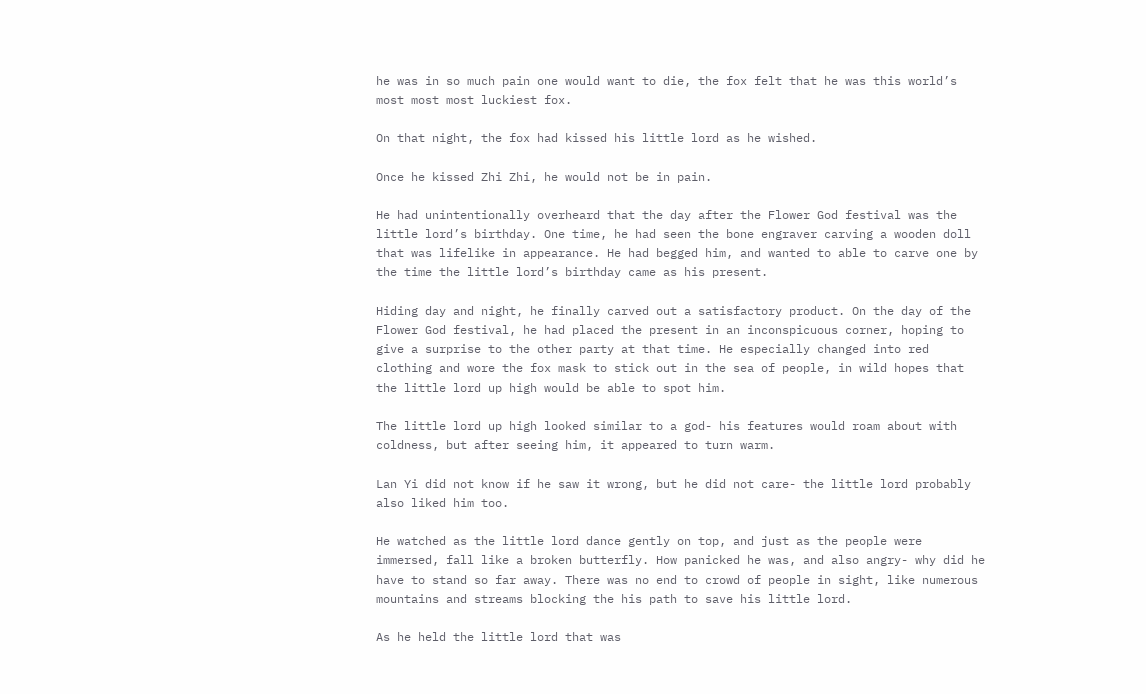he was in so much pain one would want to die, the fox felt that he was this world’s most most most luckiest fox.

On that night, the fox had kissed his little lord as he wished.

Once he kissed Zhi Zhi, he would not be in pain.

He had unintentionally overheard that the day after the Flower God festival was the little lord’s birthday. One time, he had seen the bone engraver carving a wooden doll that was lifelike in appearance. He had begged him, and wanted to able to carve one by the time the little lord’s birthday came as his present.

Hiding day and night, he finally carved out a satisfactory product. On the day of the Flower God festival, he had placed the present in an inconspicuous corner, hoping to give a surprise to the other party at that time. He especially changed into red clothing and wore the fox mask to stick out in the sea of people, in wild hopes that the little lord up high would be able to spot him.

The little lord up high looked similar to a god- his features would roam about with coldness, but after seeing him, it appeared to turn warm.

Lan Yi did not know if he saw it wrong, but he did not care- the little lord probably also liked him too.

He watched as the little lord dance gently on top, and just as the people were immersed, fall like a broken butterfly. How panicked he was, and also angry- why did he have to stand so far away. There was no end to crowd of people in sight, like numerous mountains and streams blocking the his path to save his little lord.

As he held the little lord that was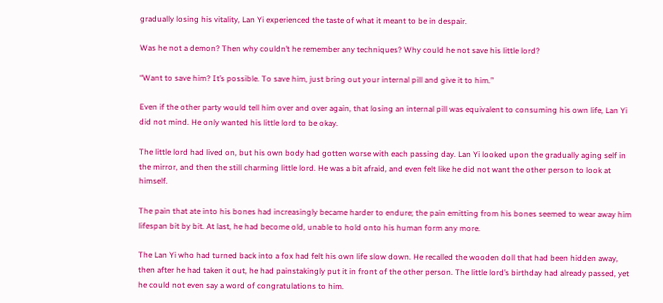gradually losing his vitality, Lan Yi experienced the taste of what it meant to be in despair.

Was he not a demon? Then why couldn’t he remember any techniques? Why could he not save his little lord?

“Want to save him? It’s possible. To save him, just bring out your internal pill and give it to him.”

Even if the other party would tell him over and over again, that losing an internal pill was equivalent to consuming his own life, Lan Yi did not mind. He only wanted his little lord to be okay.

The little lord had lived on, but his own body had gotten worse with each passing day. Lan Yi looked upon the gradually aging self in the mirror, and then the still charming little lord. He was a bit afraid, and even felt like he did not want the other person to look at himself.

The pain that ate into his bones had increasingly became harder to endure; the pain emitting from his bones seemed to wear away him lifespan bit by bit. At last, he had become old, unable to hold onto his human form any more.

The Lan Yi who had turned back into a fox had felt his own life slow down. He recalled the wooden doll that had been hidden away, then after he had taken it out, he had painstakingly put it in front of the other person. The little lord’s birthday had already passed, yet he could not even say a word of congratulations to him.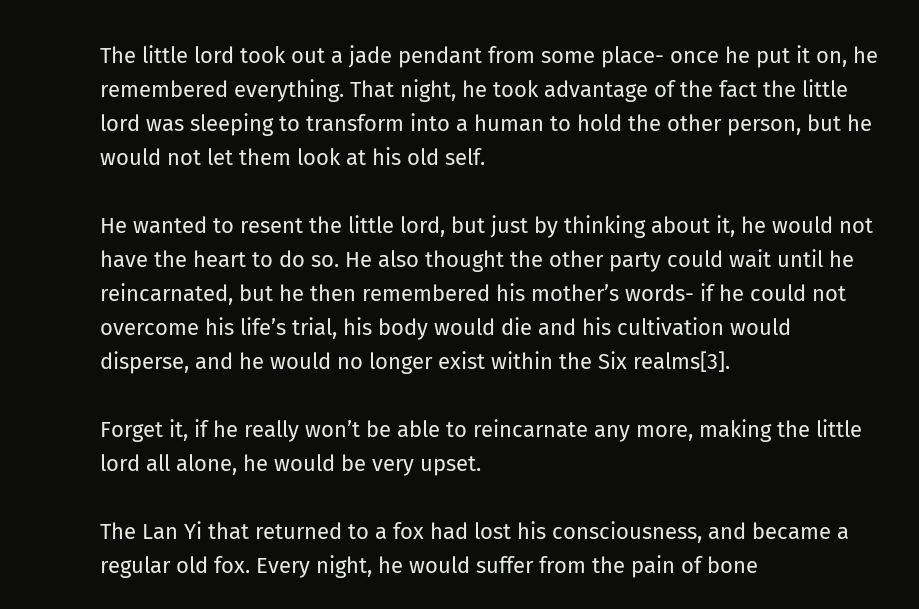The little lord took out a jade pendant from some place- once he put it on, he remembered everything. That night, he took advantage of the fact the little lord was sleeping to transform into a human to hold the other person, but he would not let them look at his old self.

He wanted to resent the little lord, but just by thinking about it, he would not have the heart to do so. He also thought the other party could wait until he reincarnated, but he then remembered his mother’s words- if he could not overcome his life’s trial, his body would die and his cultivation would disperse, and he would no longer exist within the Six realms[3].

Forget it, if he really won’t be able to reincarnate any more, making the little lord all alone, he would be very upset.

The Lan Yi that returned to a fox had lost his consciousness, and became a regular old fox. Every night, he would suffer from the pain of bone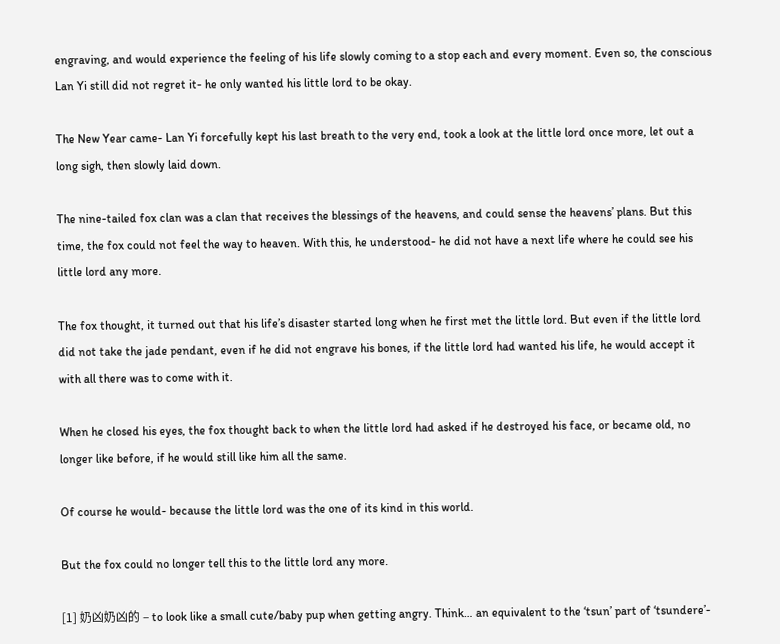engraving, and would experience the feeling of his life slowly coming to a stop each and every moment. Even so, the conscious Lan Yi still did not regret it- he only wanted his little lord to be okay.

The New Year came- Lan Yi forcefully kept his last breath to the very end, took a look at the little lord once more, let out a long sigh, then slowly laid down.

The nine-tailed fox clan was a clan that receives the blessings of the heavens, and could sense the heavens’ plans. But this time, the fox could not feel the way to heaven. With this, he understood- he did not have a next life where he could see his little lord any more.

The fox thought, it turned out that his life’s disaster started long when he first met the little lord. But even if the little lord did not take the jade pendant, even if he did not engrave his bones, if the little lord had wanted his life, he would accept it with all there was to come with it.

When he closed his eyes, the fox thought back to when the little lord had asked if he destroyed his face, or became old, no longer like before, if he would still like him all the same.

Of course he would- because the little lord was the one of its kind in this world.

But the fox could no longer tell this to the little lord any more.

[1] 奶凶奶凶的 – to look like a small cute/baby pup when getting angry. Think… an equivalent to the ‘tsun’ part of ‘tsundere’-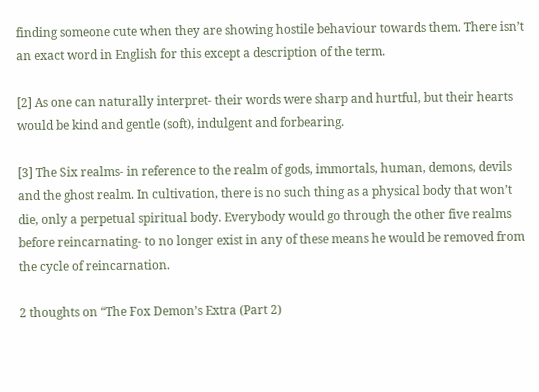finding someone cute when they are showing hostile behaviour towards them. There isn’t an exact word in English for this except a description of the term.

[2] As one can naturally interpret- their words were sharp and hurtful, but their hearts would be kind and gentle (soft), indulgent and forbearing.

[3] The Six realms- in reference to the realm of gods, immortals, human, demons, devils and the ghost realm. In cultivation, there is no such thing as a physical body that won’t die, only a perpetual spiritual body. Everybody would go through the other five realms before reincarnating- to no longer exist in any of these means he would be removed from the cycle of reincarnation.

2 thoughts on “The Fox Demon’s Extra (Part 2)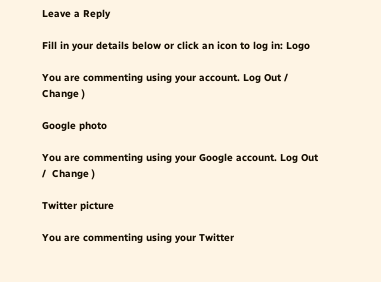Leave a Reply

Fill in your details below or click an icon to log in: Logo

You are commenting using your account. Log Out /  Change )

Google photo

You are commenting using your Google account. Log Out /  Change )

Twitter picture

You are commenting using your Twitter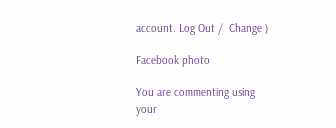account. Log Out /  Change )

Facebook photo

You are commenting using your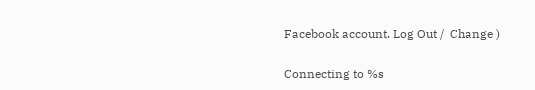Facebook account. Log Out /  Change )

Connecting to %s